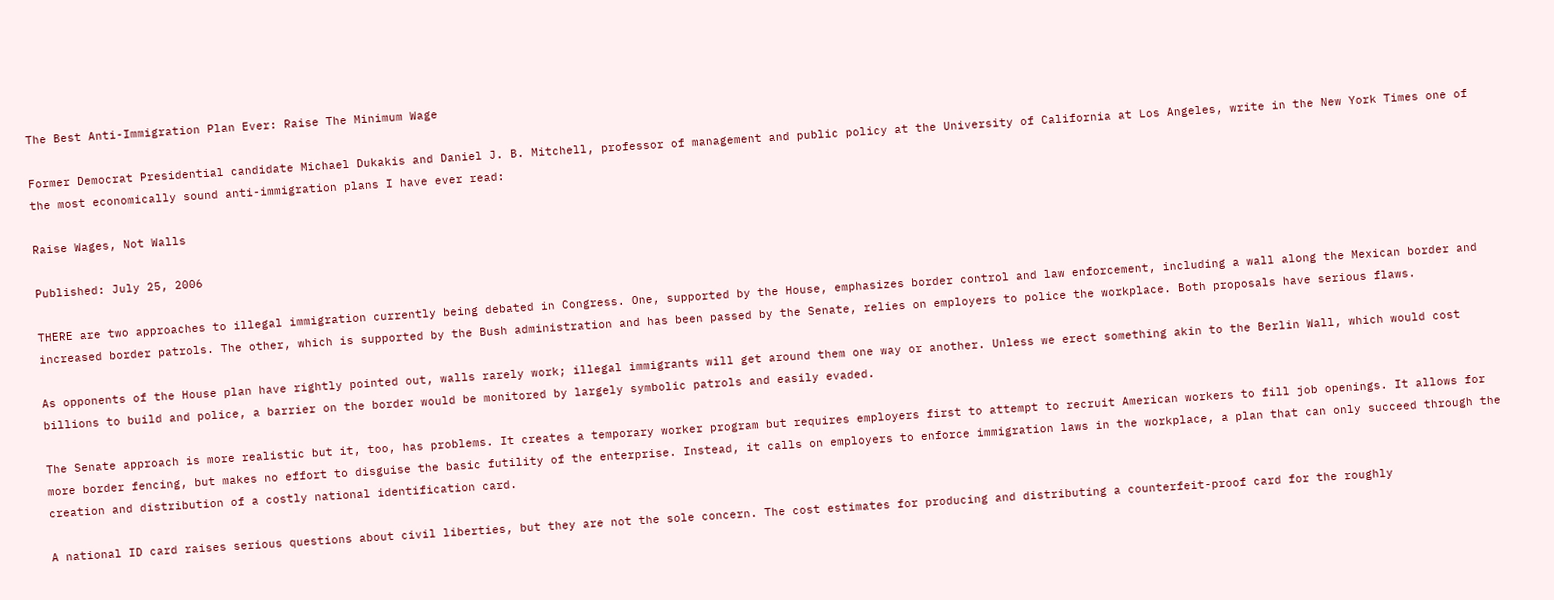The Best Anti-Immigration Plan Ever: Raise The Minimum Wage

Former Democrat Presidential candidate Michael Dukakis and Daniel J. B. Mitchell, professor of management and public policy at the University of California at Los Angeles, write in the New York Times one of the most economically sound anti-immigration plans I have ever read:

Raise Wages, Not Walls

Published: July 25, 2006

THERE are two approaches to illegal immigration currently being debated in Congress. One, supported by the House, emphasizes border control and law enforcement, including a wall along the Mexican border and increased border patrols. The other, which is supported by the Bush administration and has been passed by the Senate, relies on employers to police the workplace. Both proposals have serious flaws.

As opponents of the House plan have rightly pointed out, walls rarely work; illegal immigrants will get around them one way or another. Unless we erect something akin to the Berlin Wall, which would cost billions to build and police, a barrier on the border would be monitored by largely symbolic patrols and easily evaded.

The Senate approach is more realistic but it, too, has problems. It creates a temporary worker program but requires employers first to attempt to recruit American workers to fill job openings. It allows for more border fencing, but makes no effort to disguise the basic futility of the enterprise. Instead, it calls on employers to enforce immigration laws in the workplace, a plan that can only succeed through the creation and distribution of a costly national identification card.

A national ID card raises serious questions about civil liberties, but they are not the sole concern. The cost estimates for producing and distributing a counterfeit-proof card for the roughly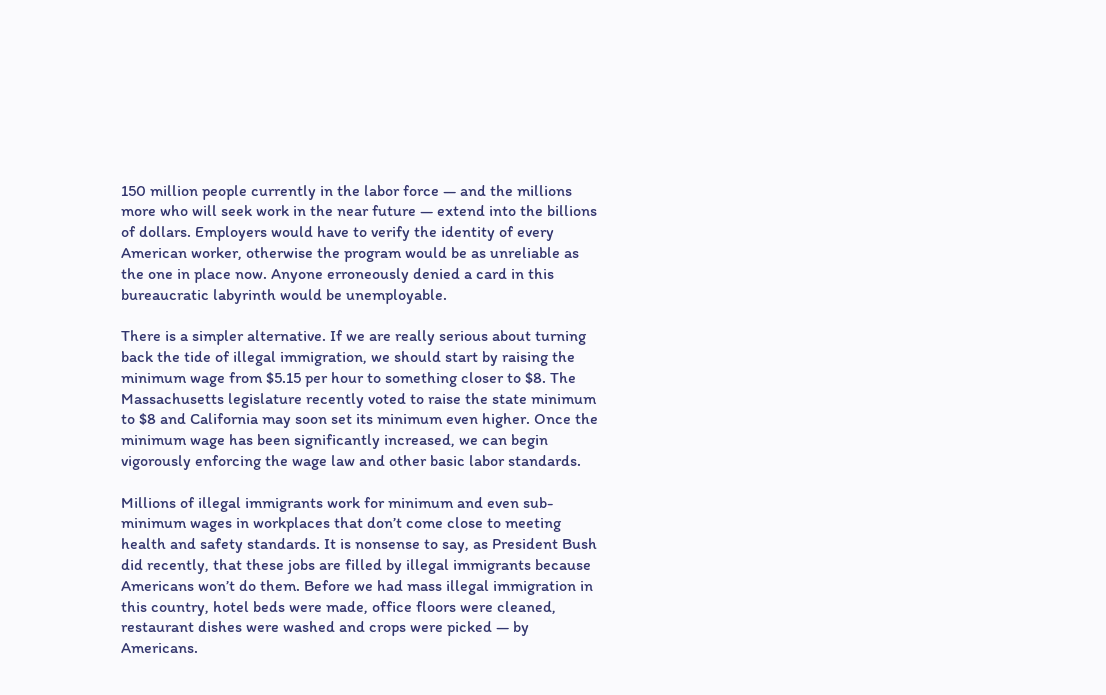150 million people currently in the labor force — and the millions more who will seek work in the near future — extend into the billions of dollars. Employers would have to verify the identity of every American worker, otherwise the program would be as unreliable as the one in place now. Anyone erroneously denied a card in this bureaucratic labyrinth would be unemployable.

There is a simpler alternative. If we are really serious about turning back the tide of illegal immigration, we should start by raising the minimum wage from $5.15 per hour to something closer to $8. The Massachusetts legislature recently voted to raise the state minimum to $8 and California may soon set its minimum even higher. Once the minimum wage has been significantly increased, we can begin vigorously enforcing the wage law and other basic labor standards.

Millions of illegal immigrants work for minimum and even sub-minimum wages in workplaces that don’t come close to meeting health and safety standards. It is nonsense to say, as President Bush did recently, that these jobs are filled by illegal immigrants because Americans won’t do them. Before we had mass illegal immigration in this country, hotel beds were made, office floors were cleaned, restaurant dishes were washed and crops were picked — by Americans.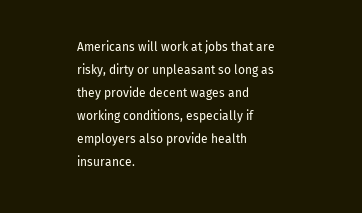Americans will work at jobs that are risky, dirty or unpleasant so long as they provide decent wages and working conditions, especially if employers also provide health insurance.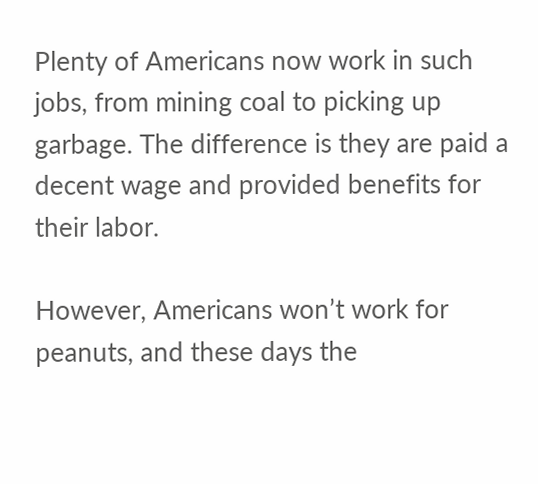Plenty of Americans now work in such jobs, from mining coal to picking up garbage. The difference is they are paid a decent wage and provided benefits for their labor.

However, Americans won’t work for peanuts, and these days the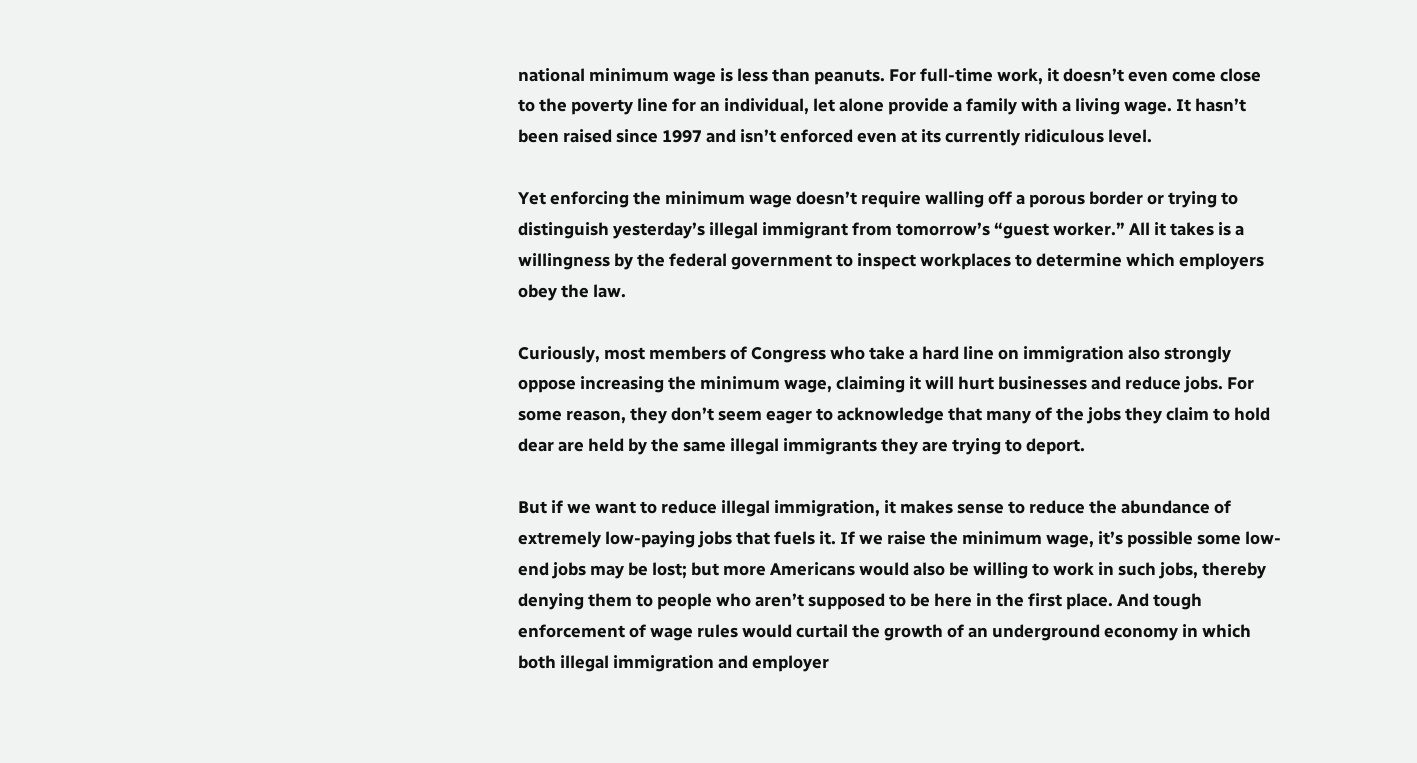national minimum wage is less than peanuts. For full-time work, it doesn’t even come close to the poverty line for an individual, let alone provide a family with a living wage. It hasn’t been raised since 1997 and isn’t enforced even at its currently ridiculous level.

Yet enforcing the minimum wage doesn’t require walling off a porous border or trying to distinguish yesterday’s illegal immigrant from tomorrow’s “guest worker.” All it takes is a willingness by the federal government to inspect workplaces to determine which employers obey the law.

Curiously, most members of Congress who take a hard line on immigration also strongly oppose increasing the minimum wage, claiming it will hurt businesses and reduce jobs. For some reason, they don’t seem eager to acknowledge that many of the jobs they claim to hold dear are held by the same illegal immigrants they are trying to deport.

But if we want to reduce illegal immigration, it makes sense to reduce the abundance of extremely low-paying jobs that fuels it. If we raise the minimum wage, it’s possible some low-end jobs may be lost; but more Americans would also be willing to work in such jobs, thereby denying them to people who aren’t supposed to be here in the first place. And tough enforcement of wage rules would curtail the growth of an underground economy in which both illegal immigration and employer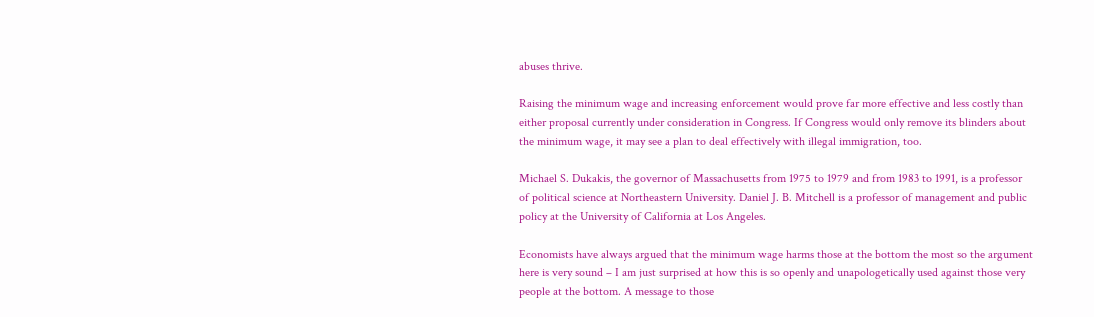abuses thrive.

Raising the minimum wage and increasing enforcement would prove far more effective and less costly than either proposal currently under consideration in Congress. If Congress would only remove its blinders about the minimum wage, it may see a plan to deal effectively with illegal immigration, too.

Michael S. Dukakis, the governor of Massachusetts from 1975 to 1979 and from 1983 to 1991, is a professor of political science at Northeastern University. Daniel J. B. Mitchell is a professor of management and public policy at the University of California at Los Angeles.

Economists have always argued that the minimum wage harms those at the bottom the most so the argument here is very sound – I am just surprised at how this is so openly and unapologetically used against those very people at the bottom. A message to those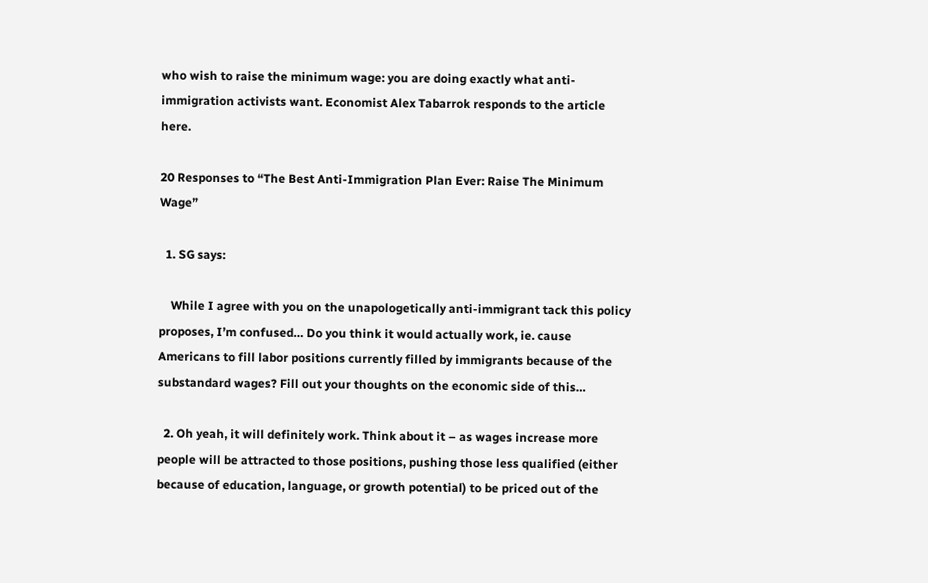who wish to raise the minimum wage: you are doing exactly what anti-immigration activists want. Economist Alex Tabarrok responds to the article here.

20 Responses to “The Best Anti-Immigration Plan Ever: Raise The Minimum Wage”

  1. SG says:

    While I agree with you on the unapologetically anti-immigrant tack this policy proposes, I’m confused… Do you think it would actually work, ie. cause Americans to fill labor positions currently filled by immigrants because of the substandard wages? Fill out your thoughts on the economic side of this…

  2. Oh yeah, it will definitely work. Think about it – as wages increase more people will be attracted to those positions, pushing those less qualified (either because of education, language, or growth potential) to be priced out of the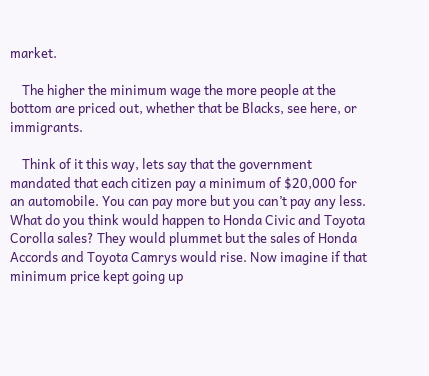market.

    The higher the minimum wage the more people at the bottom are priced out, whether that be Blacks, see here, or immigrants.

    Think of it this way, lets say that the government mandated that each citizen pay a minimum of $20,000 for an automobile. You can pay more but you can’t pay any less. What do you think would happen to Honda Civic and Toyota Corolla sales? They would plummet but the sales of Honda Accords and Toyota Camrys would rise. Now imagine if that minimum price kept going up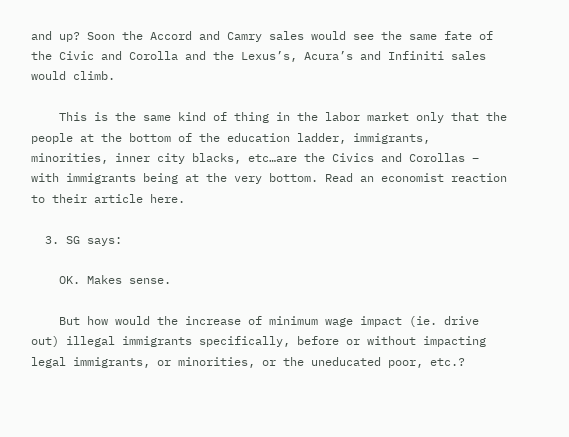and up? Soon the Accord and Camry sales would see the same fate of the Civic and Corolla and the Lexus’s, Acura’s and Infiniti sales would climb.

    This is the same kind of thing in the labor market only that the people at the bottom of the education ladder, immigrants, minorities, inner city blacks, etc…are the Civics and Corollas – with immigrants being at the very bottom. Read an economist reaction to their article here.

  3. SG says:

    OK. Makes sense.

    But how would the increase of minimum wage impact (ie. drive out) illegal immigrants specifically, before or without impacting legal immigrants, or minorities, or the uneducated poor, etc.?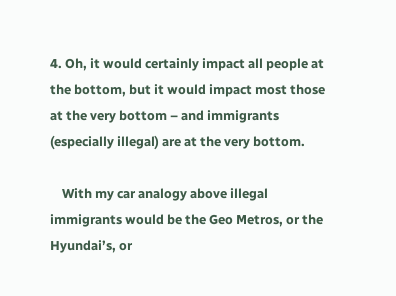4. Oh, it would certainly impact all people at the bottom, but it would impact most those at the very bottom – and immigrants (especially illegal) are at the very bottom.

    With my car analogy above illegal immigrants would be the Geo Metros, or the Hyundai’s, or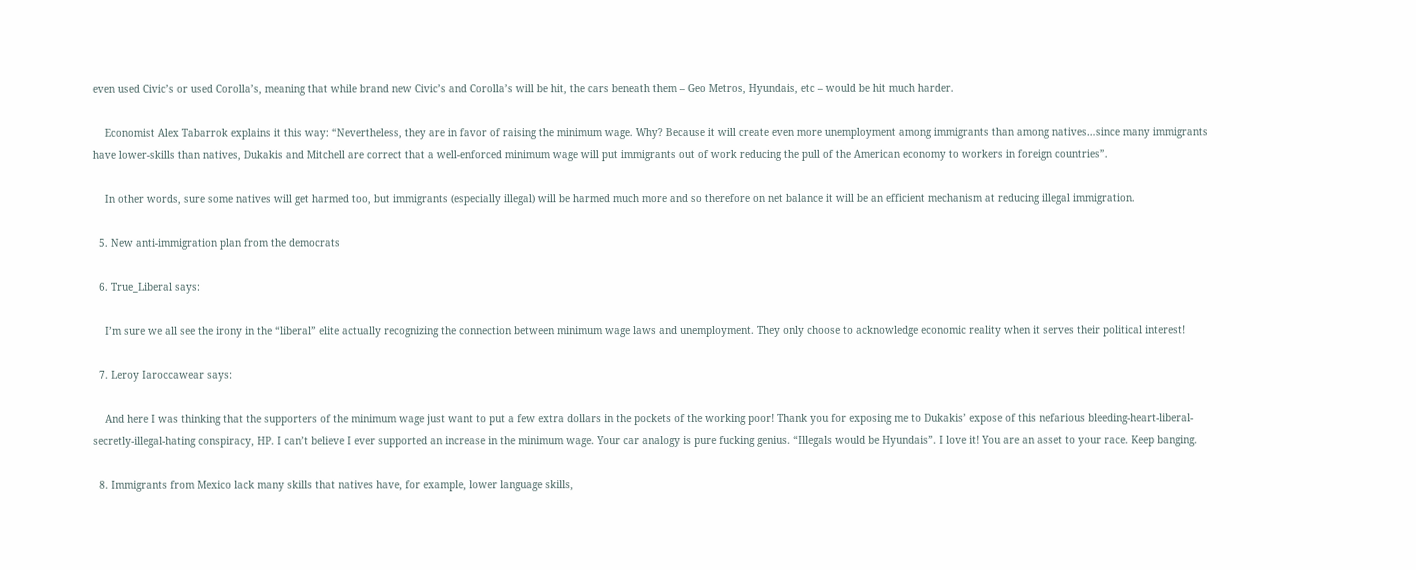even used Civic’s or used Corolla’s, meaning that while brand new Civic’s and Corolla’s will be hit, the cars beneath them – Geo Metros, Hyundais, etc – would be hit much harder.

    Economist Alex Tabarrok explains it this way: “Nevertheless, they are in favor of raising the minimum wage. Why? Because it will create even more unemployment among immigrants than among natives…since many immigrants have lower-skills than natives, Dukakis and Mitchell are correct that a well-enforced minimum wage will put immigrants out of work reducing the pull of the American economy to workers in foreign countries”.

    In other words, sure some natives will get harmed too, but immigrants (especially illegal) will be harmed much more and so therefore on net balance it will be an efficient mechanism at reducing illegal immigration.

  5. New anti-immigration plan from the democrats

  6. True_Liberal says:

    I’m sure we all see the irony in the “liberal” elite actually recognizing the connection between minimum wage laws and unemployment. They only choose to acknowledge economic reality when it serves their political interest!

  7. Leroy Iaroccawear says:

    And here I was thinking that the supporters of the minimum wage just want to put a few extra dollars in the pockets of the working poor! Thank you for exposing me to Dukakis’ expose of this nefarious bleeding-heart-liberal-secretly-illegal-hating conspiracy, HP. I can’t believe I ever supported an increase in the minimum wage. Your car analogy is pure fucking genius. “Illegals would be Hyundais”. I love it! You are an asset to your race. Keep banging.

  8. Immigrants from Mexico lack many skills that natives have, for example, lower language skills,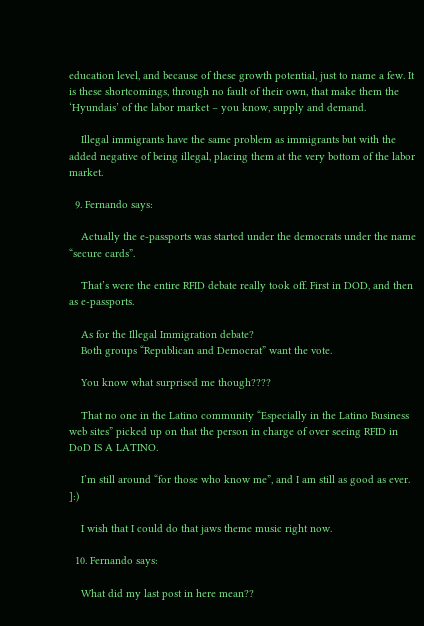education level, and because of these growth potential, just to name a few. It is these shortcomings, through no fault of their own, that make them the ‘Hyundais’ of the labor market – you know, supply and demand.

    Illegal immigrants have the same problem as immigrants but with the added negative of being illegal, placing them at the very bottom of the labor market.

  9. Fernando says:

    Actually the e-passports was started under the democrats under the name “secure cards”.

    That’s were the entire RFID debate really took off. First in DOD, and then as e-passports.

    As for the Illegal Immigration debate?
    Both groups “Republican and Democrat” want the vote.

    You know what surprised me though????

    That no one in the Latino community “Especially in the Latino Business web sites” picked up on that the person in charge of over seeing RFID in DoD IS A LATINO.

    I’m still around “for those who know me”, and I am still as good as ever. ]:)

    I wish that I could do that jaws theme music right now.

  10. Fernando says:

    What did my last post in here mean??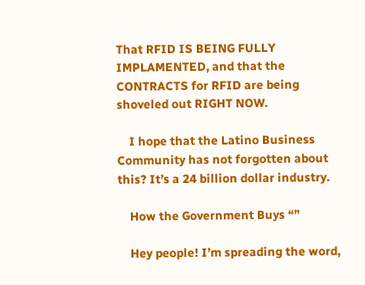That RFID IS BEING FULLY IMPLAMENTED, and that the CONTRACTS for RFID are being shoveled out RIGHT NOW.

    I hope that the Latino Business Community has not forgotten about this? It’s a 24 billion dollar industry.

    How the Government Buys “”

    Hey people! I’m spreading the word,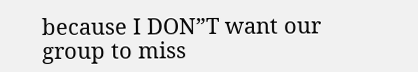because I DON”T want our group to miss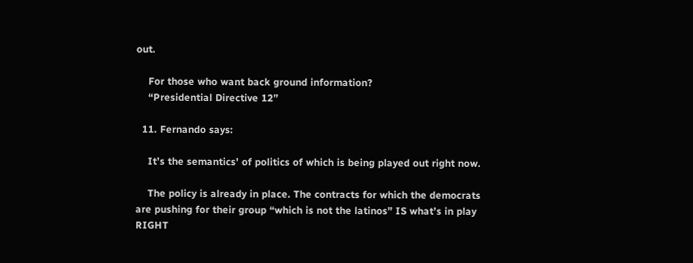out.

    For those who want back ground information?
    “Presidential Directive 12”

  11. Fernando says:

    It’s the semantics’ of politics of which is being played out right now.

    The policy is already in place. The contracts for which the democrats are pushing for their group “which is not the latinos” IS what’s in play RIGHT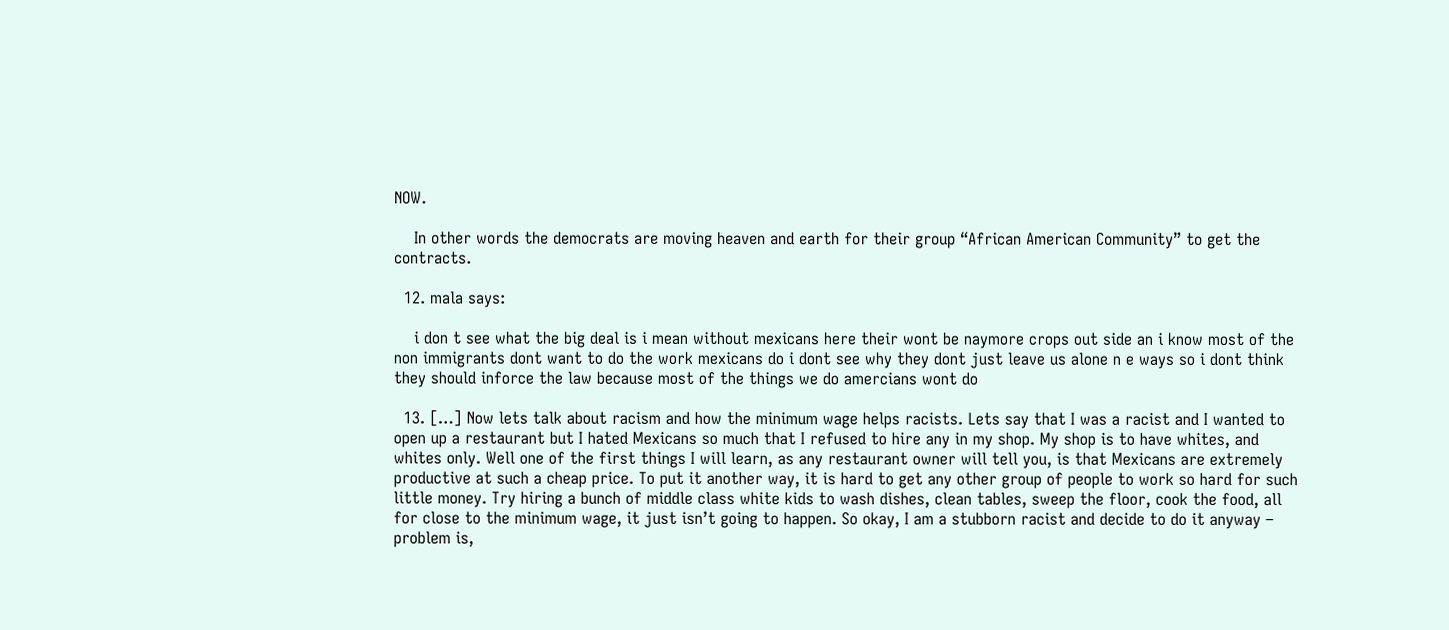NOW.

    In other words the democrats are moving heaven and earth for their group “African American Community” to get the contracts.

  12. mala says:

    i don t see what the big deal is i mean without mexicans here their wont be naymore crops out side an i know most of the non immigrants dont want to do the work mexicans do i dont see why they dont just leave us alone n e ways so i dont think they should inforce the law because most of the things we do amercians wont do

  13. […] Now lets talk about racism and how the minimum wage helps racists. Lets say that I was a racist and I wanted to open up a restaurant but I hated Mexicans so much that I refused to hire any in my shop. My shop is to have whites, and whites only. Well one of the first things I will learn, as any restaurant owner will tell you, is that Mexicans are extremely productive at such a cheap price. To put it another way, it is hard to get any other group of people to work so hard for such little money. Try hiring a bunch of middle class white kids to wash dishes, clean tables, sweep the floor, cook the food, all for close to the minimum wage, it just isn’t going to happen. So okay, I am a stubborn racist and decide to do it anyway – problem is,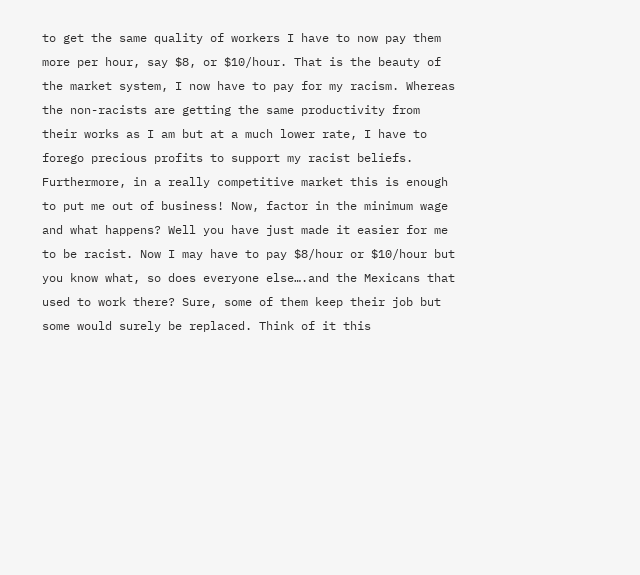to get the same quality of workers I have to now pay them more per hour, say $8, or $10/hour. That is the beauty of the market system, I now have to pay for my racism. Whereas the non-racists are getting the same productivity from their works as I am but at a much lower rate, I have to forego precious profits to support my racist beliefs. Furthermore, in a really competitive market this is enough to put me out of business! Now, factor in the minimum wage and what happens? Well you have just made it easier for me to be racist. Now I may have to pay $8/hour or $10/hour but you know what, so does everyone else….and the Mexicans that used to work there? Sure, some of them keep their job but some would surely be replaced. Think of it this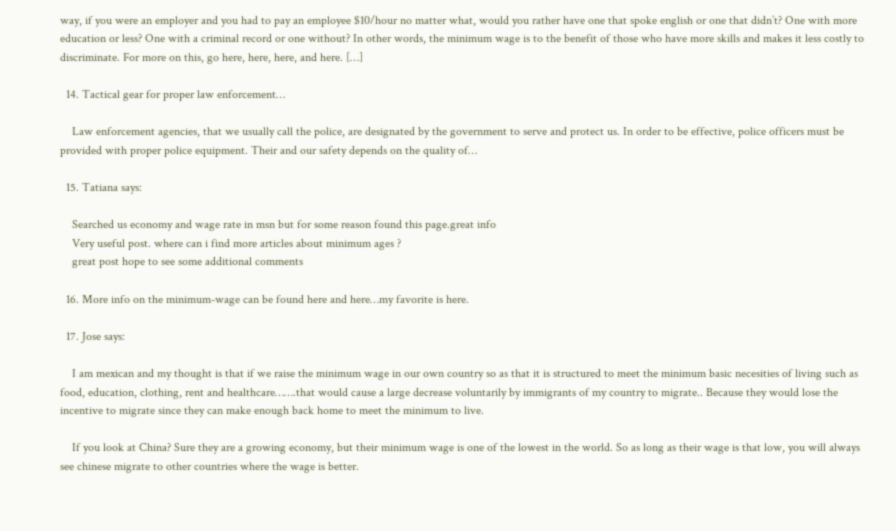way, if you were an employer and you had to pay an employee $10/hour no matter what, would you rather have one that spoke english or one that didn’t? One with more education or less? One with a criminal record or one without? In other words, the minimum wage is to the benefit of those who have more skills and makes it less costly to discriminate. For more on this, go here, here, here, and here. […]

  14. Tactical gear for proper law enforcement…

    Law enforcement agencies, that we usually call the police, are designated by the government to serve and protect us. In order to be effective, police officers must be provided with proper police equipment. Their and our safety depends on the quality of…

  15. Tatiana says:

    Searched us economy and wage rate in msn but for some reason found this page.great info
    Very useful post. where can i find more articles about minimum ages ?
    great post hope to see some additional comments

  16. More info on the minimum-wage can be found here and here…my favorite is here.

  17. Jose says:

    I am mexican and my thought is that if we raise the minimum wage in our own country so as that it is structured to meet the minimum basic necesities of living such as food, education, clothing, rent and healthcare…….that would cause a large decrease voluntarily by immigrants of my country to migrate.. Because they would lose the incentive to migrate since they can make enough back home to meet the minimum to live.

    If you look at China? Sure they are a growing economy, but their minimum wage is one of the lowest in the world. So as long as their wage is that low, you will always see chinese migrate to other countries where the wage is better.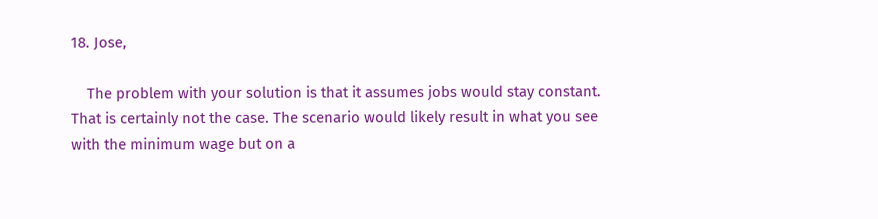18. Jose,

    The problem with your solution is that it assumes jobs would stay constant. That is certainly not the case. The scenario would likely result in what you see with the minimum wage but on a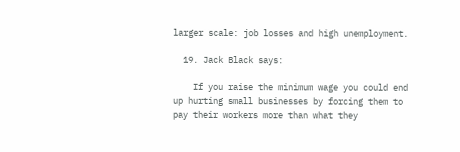larger scale: job losses and high unemployment.

  19. Jack Black says:

    If you raise the minimum wage you could end up hurting small businesses by forcing them to pay their workers more than what they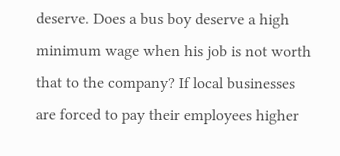deserve. Does a bus boy deserve a high minimum wage when his job is not worth that to the company? If local businesses are forced to pay their employees higher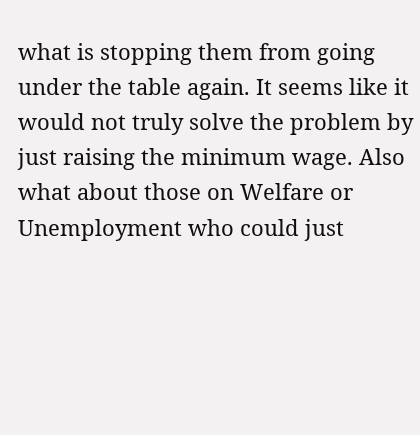what is stopping them from going under the table again. It seems like it would not truly solve the problem by just raising the minimum wage. Also what about those on Welfare or Unemployment who could just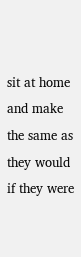sit at home and make the same as they would if they were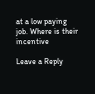at a low paying job. Where is their incentive

Leave a Reply